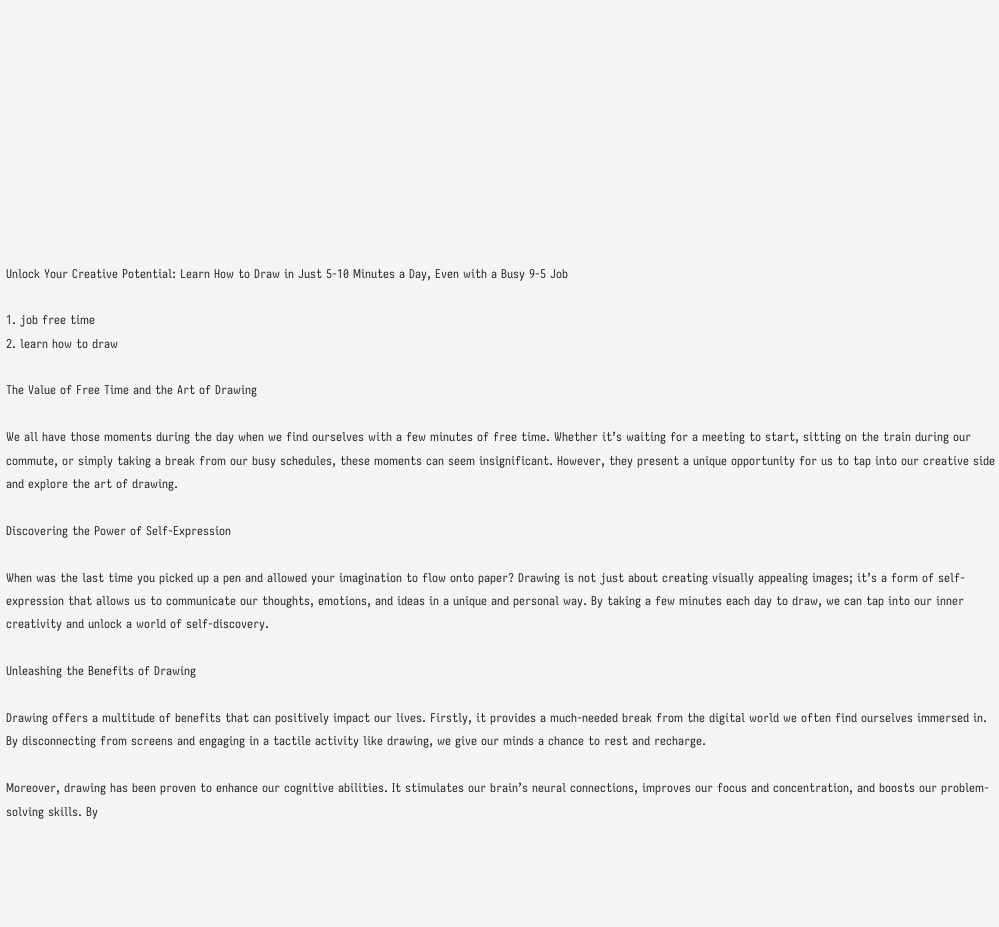Unlock Your Creative Potential: Learn How to Draw in Just 5-10 Minutes a Day, Even with a Busy 9-5 Job

1. job free time
2. learn how to draw

The Value of Free Time and the Art of Drawing

We all have those moments during the day when we find ourselves with a few minutes of free time. Whether it’s waiting for a meeting to start, sitting on the train during our commute, or simply taking a break from our busy schedules, these moments can seem insignificant. However, they present a unique opportunity for us to tap into our creative side and explore the art of drawing.

Discovering the Power of Self-Expression

When was the last time you picked up a pen and allowed your imagination to flow onto paper? Drawing is not just about creating visually appealing images; it’s a form of self-expression that allows us to communicate our thoughts, emotions, and ideas in a unique and personal way. By taking a few minutes each day to draw, we can tap into our inner creativity and unlock a world of self-discovery.

Unleashing the Benefits of Drawing

Drawing offers a multitude of benefits that can positively impact our lives. Firstly, it provides a much-needed break from the digital world we often find ourselves immersed in. By disconnecting from screens and engaging in a tactile activity like drawing, we give our minds a chance to rest and recharge.

Moreover, drawing has been proven to enhance our cognitive abilities. It stimulates our brain’s neural connections, improves our focus and concentration, and boosts our problem-solving skills. By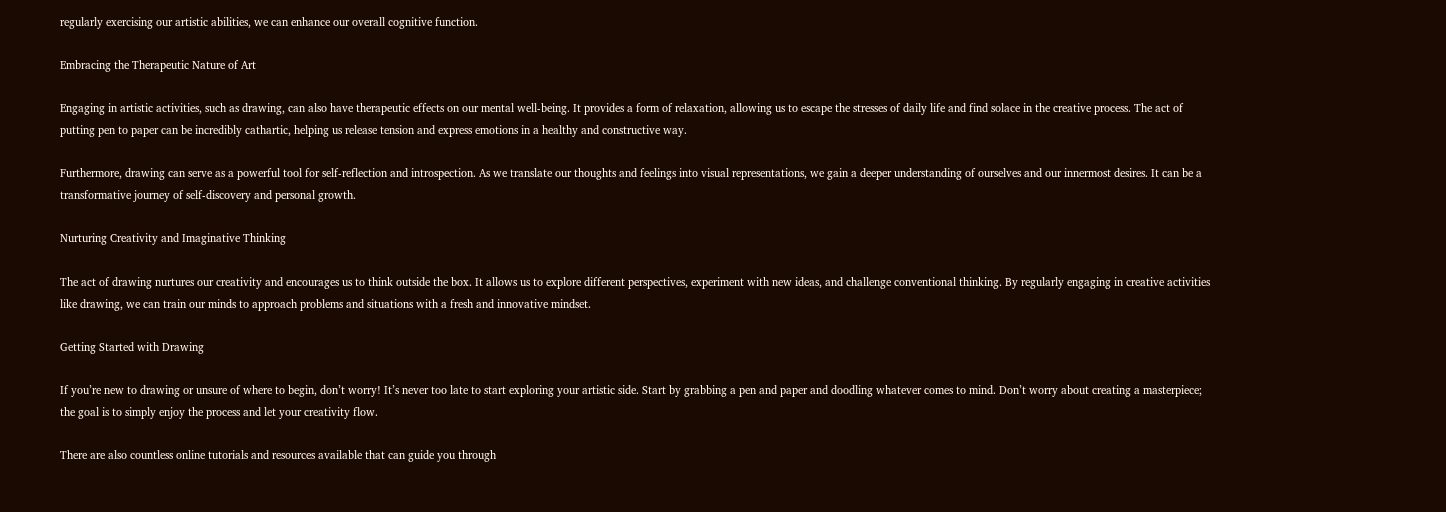regularly exercising our artistic abilities, we can enhance our overall cognitive function.

Embracing the Therapeutic Nature of Art

Engaging in artistic activities, such as drawing, can also have therapeutic effects on our mental well-being. It provides a form of relaxation, allowing us to escape the stresses of daily life and find solace in the creative process. The act of putting pen to paper can be incredibly cathartic, helping us release tension and express emotions in a healthy and constructive way.

Furthermore, drawing can serve as a powerful tool for self-reflection and introspection. As we translate our thoughts and feelings into visual representations, we gain a deeper understanding of ourselves and our innermost desires. It can be a transformative journey of self-discovery and personal growth.

Nurturing Creativity and Imaginative Thinking

The act of drawing nurtures our creativity and encourages us to think outside the box. It allows us to explore different perspectives, experiment with new ideas, and challenge conventional thinking. By regularly engaging in creative activities like drawing, we can train our minds to approach problems and situations with a fresh and innovative mindset.

Getting Started with Drawing

If you’re new to drawing or unsure of where to begin, don’t worry! It’s never too late to start exploring your artistic side. Start by grabbing a pen and paper and doodling whatever comes to mind. Don’t worry about creating a masterpiece; the goal is to simply enjoy the process and let your creativity flow.

There are also countless online tutorials and resources available that can guide you through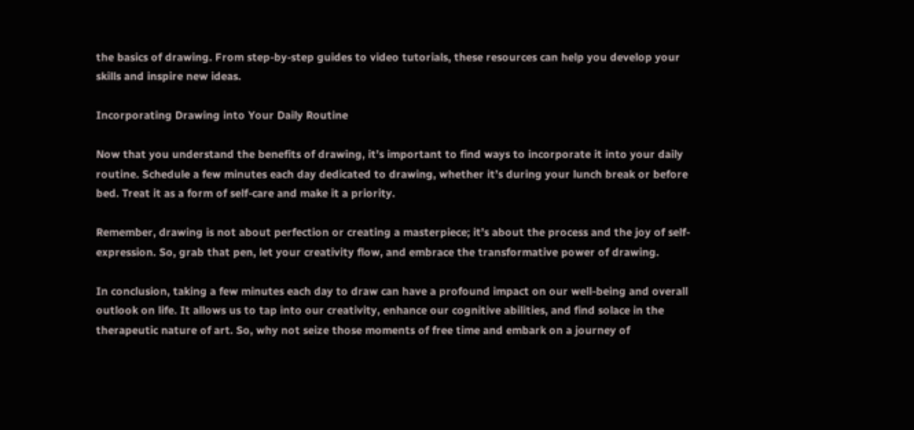the basics of drawing. From step-by-step guides to video tutorials, these resources can help you develop your skills and inspire new ideas.

Incorporating Drawing into Your Daily Routine

Now that you understand the benefits of drawing, it’s important to find ways to incorporate it into your daily routine. Schedule a few minutes each day dedicated to drawing, whether it’s during your lunch break or before bed. Treat it as a form of self-care and make it a priority.

Remember, drawing is not about perfection or creating a masterpiece; it’s about the process and the joy of self-expression. So, grab that pen, let your creativity flow, and embrace the transformative power of drawing.

In conclusion, taking a few minutes each day to draw can have a profound impact on our well-being and overall outlook on life. It allows us to tap into our creativity, enhance our cognitive abilities, and find solace in the therapeutic nature of art. So, why not seize those moments of free time and embark on a journey of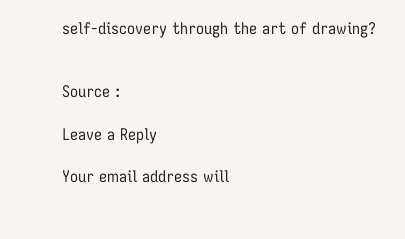self-discovery through the art of drawing?


Source :

Leave a Reply

Your email address will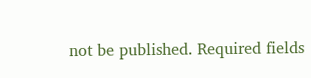not be published. Required fields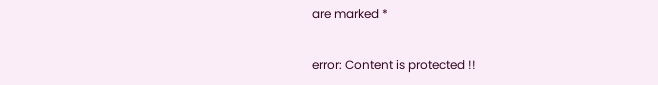are marked *

error: Content is protected !!